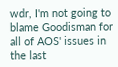wdr, I'm not going to blame Goodisman for all of AOS' issues in the last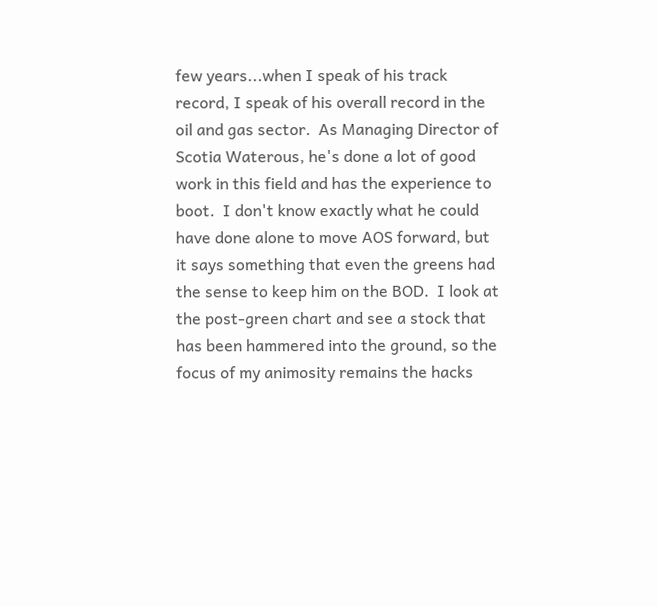few years...when I speak of his track record, I speak of his overall record in the oil and gas sector.  As Managing Director of Scotia Waterous, he's done a lot of good work in this field and has the experience to boot.  I don't know exactly what he could have done alone to move AOS forward, but it says something that even the greens had the sense to keep him on the BOD.  I look at the post-green chart and see a stock that has been hammered into the ground, so the focus of my animosity remains the hacks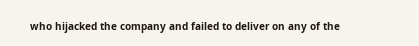who hijacked the company and failed to deliver on any of the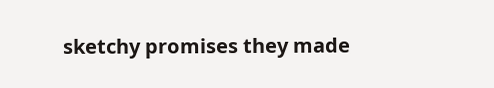sketchy promises they made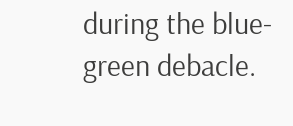during the blue-green debacle.